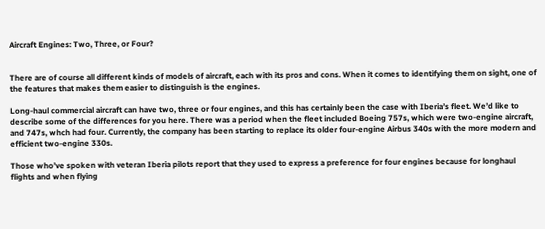Aircraft Engines: Two, Three, or Four?


There are of course all different kinds of models of aircraft, each with its pros and cons. When it comes to identifying them on sight, one of the features that makes them easier to distinguish is the engines.

Long-haul commercial aircraft can have two, three or four engines, and this has certainly been the case with Iberia’s fleet. We’d like to describe some of the differences for you here. There was a period when the fleet included Boeing 757s, which were two-engine aircraft, and 747s, whch had four. Currently, the company has been starting to replace its older four-engine Airbus 340s with the more modern and efficient two-engine 330s.

Those who’ve spoken with veteran Iberia pilots report that they used to express a preference for four engines because for longhaul flights and when flying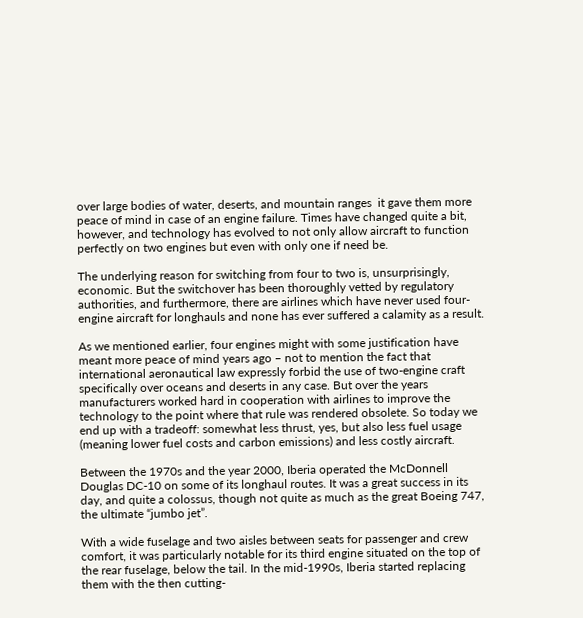over large bodies of water, deserts, and mountain ranges  it gave them more peace of mind in case of an engine failure. Times have changed quite a bit, however, and technology has evolved to not only allow aircraft to function perfectly on two engines but even with only one if need be.

The underlying reason for switching from four to two is, unsurprisingly, economic. But the switchover has been thoroughly vetted by regulatory authorities, and furthermore, there are airlines which have never used four-engine aircraft for longhauls and none has ever suffered a calamity as a result.

As we mentioned earlier, four engines might with some justification have meant more peace of mind years ago – not to mention the fact that international aeronautical law expressly forbid the use of two-engine craft specifically over oceans and deserts in any case. But over the years manufacturers worked hard in cooperation with airlines to improve the technology to the point where that rule was rendered obsolete. So today we end up with a tradeoff: somewhat less thrust, yes, but also less fuel usage (meaning lower fuel costs and carbon emissions) and less costly aircraft.

Between the 1970s and the year 2000, Iberia operated the McDonnell Douglas DC-10 on some of its longhaul routes. It was a great success in its day, and quite a colossus, though not quite as much as the great Boeing 747, the ultimate “jumbo jet”.

With a wide fuselage and two aisles between seats for passenger and crew comfort, it was particularly notable for its third engine situated on the top of the rear fuselage, below the tail. In the mid-1990s, Iberia started replacing them with the then cutting-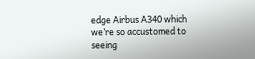edge Airbus A340 which we’re so accustomed to seeing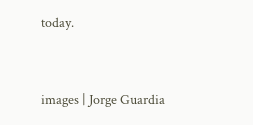today.


images | Jorge Guardia